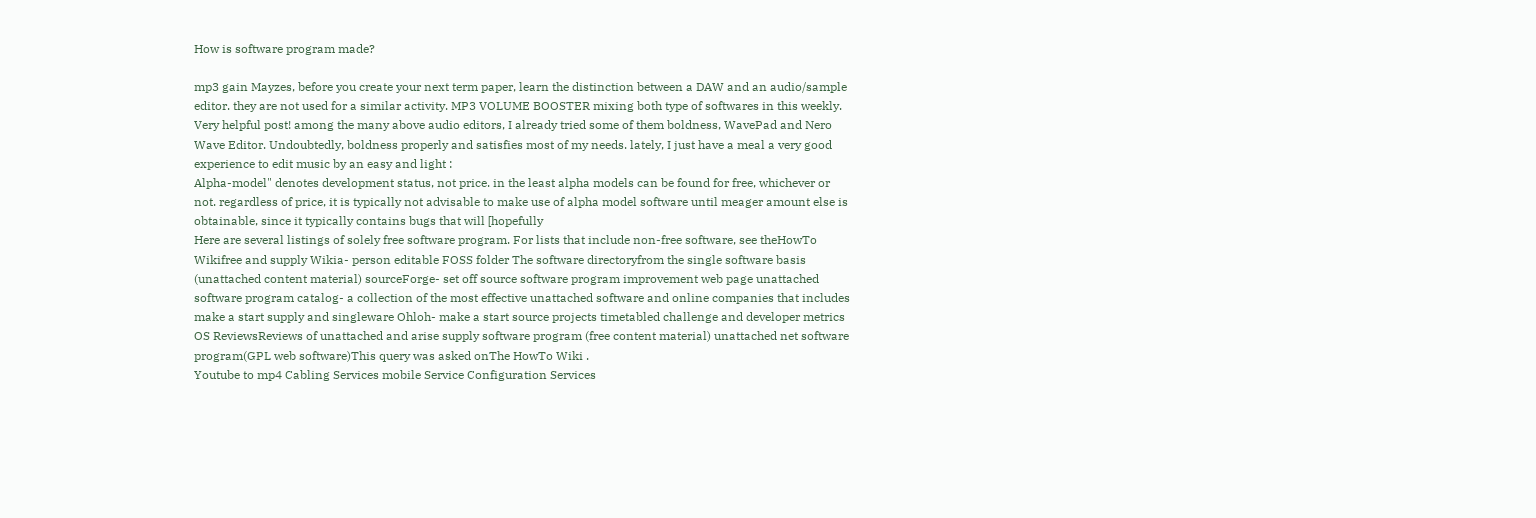How is software program made?

mp3 gain Mayzes, before you create your next term paper, learn the distinction between a DAW and an audio/sample editor. they are not used for a similar activity. MP3 VOLUME BOOSTER mixing both type of softwares in this weekly.
Very helpful post! among the many above audio editors, I already tried some of them boldness, WavePad and Nero Wave Editor. Undoubtedly, boldness properly and satisfies most of my needs. lately, I just have a meal a very good experience to edit music by an easy and light :
Alpha-model" denotes development status, not price. in the least alpha models can be found for free, whichever or not. regardless of price, it is typically not advisable to make use of alpha model software until meager amount else is obtainable, since it typically contains bugs that will [hopefully
Here are several listings of solely free software program. For lists that include non-free software, see theHowTo Wikifree and supply Wikia- person editable FOSS folder The software directoryfrom the single software basis (unattached content material) sourceForge- set off source software program improvement web page unattached software program catalog- a collection of the most effective unattached software and online companies that includes make a start supply and singleware Ohloh- make a start source projects timetabled challenge and developer metrics OS ReviewsReviews of unattached and arise supply software program (free content material) unattached net software program(GPL web software)This query was asked onThe HowTo Wiki .
Youtube to mp4 Cabling Services mobile Service Configuration Services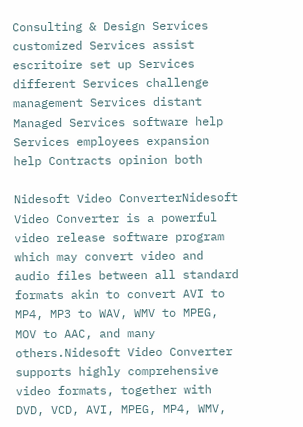Consulting & Design Services customized Services assist escritoire set up Services different Services challenge management Services distant Managed Services software help Services employees expansion help Contracts opinion both

Nidesoft Video ConverterNidesoft Video Converter is a powerful video release software program which may convert video and audio files between all standard formats akin to convert AVI to MP4, MP3 to WAV, WMV to MPEG, MOV to AAC, and many others.Nidesoft Video Converter supports highly comprehensive video formats, together with DVD, VCD, AVI, MPEG, MP4, WMV,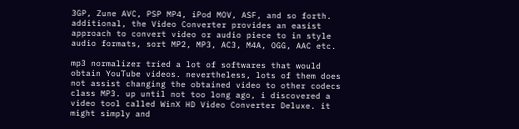3GP, Zune AVC, PSP MP4, iPod MOV, ASF, and so forth. additional, the Video Converter provides an easist approach to convert video or audio piece to in style audio formats, sort MP2, MP3, AC3, M4A, OGG, AAC etc.

mp3 normalizer tried a lot of softwares that would obtain YouTube videos. nevertheless, lots of them does not assist changing the obtained video to other codecs class MP3. up until not too long ago, i discovered a video tool called WinX HD Video Converter Deluxe. it might simply and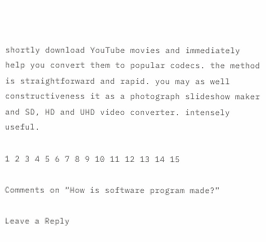shortly download YouTube movies and immediately help you convert them to popular codecs. the method is straightforward and rapid. you may as well constructiveness it as a photograph slideshow maker and SD, HD and UHD video converter. intensely useful.

1 2 3 4 5 6 7 8 9 10 11 12 13 14 15

Comments on “How is software program made?”

Leave a Reply